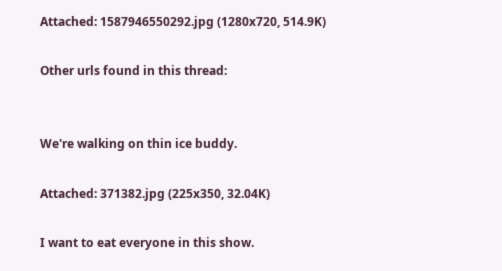Attached: 1587946550292.jpg (1280x720, 514.9K)

Other urls found in this thread:


We're walking on thin ice buddy.

Attached: 371382.jpg (225x350, 32.04K)

I want to eat everyone in this show.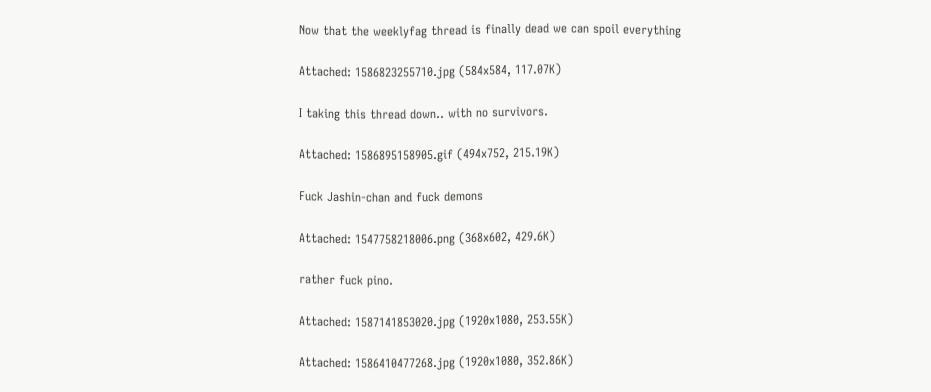Now that the weeklyfag thread is finally dead we can spoil everything

Attached: 1586823255710.jpg (584x584, 117.07K)

I taking this thread down.. with no survivors.

Attached: 1586895158905.gif (494x752, 215.19K)

Fuck Jashin-chan and fuck demons

Attached: 1547758218006.png (368x602, 429.6K)

rather fuck pino.

Attached: 1587141853020.jpg (1920x1080, 253.55K)

Attached: 1586410477268.jpg (1920x1080, 352.86K)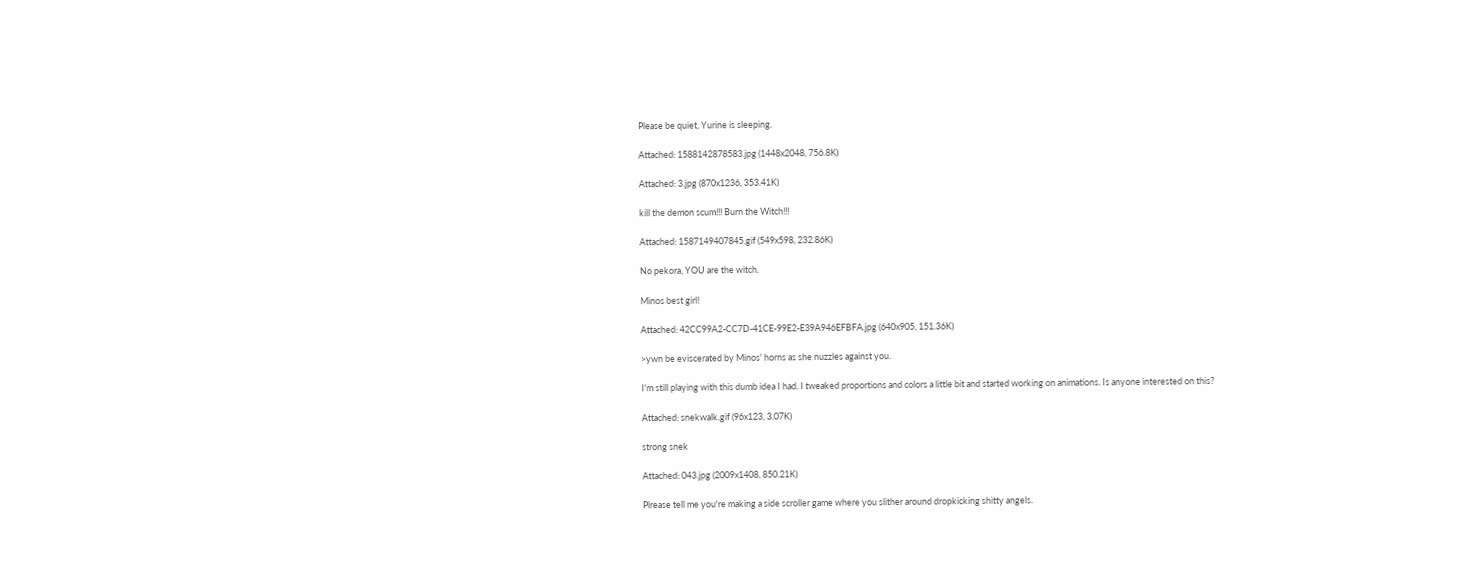Please be quiet, Yurine is sleeping.

Attached: 1588142878583.jpg (1448x2048, 756.8K)

Attached: 3.jpg (870x1236, 353.41K)

kill the demon scum!!! Burn the Witch!!!

Attached: 1587149407845.gif (549x598, 232.86K)

No pekora, YOU are the witch.

Minos best girl!

Attached: 42CC99A2-CC7D-41CE-99E2-E39A946EFBFA.jpg (640x905, 151.36K)

>ywn be eviscerated by Minos' horns as she nuzzles against you.

I'm still playing with this dumb idea I had. I tweaked proportions and colors a little bit and started working on animations. Is anyone interested on this?

Attached: snekwalk.gif (96x123, 3.07K)

strong snek

Attached: 043.jpg (2009x1408, 850.21K)

Plrease tell me you're making a side scroller game where you slither around dropkicking shitty angels.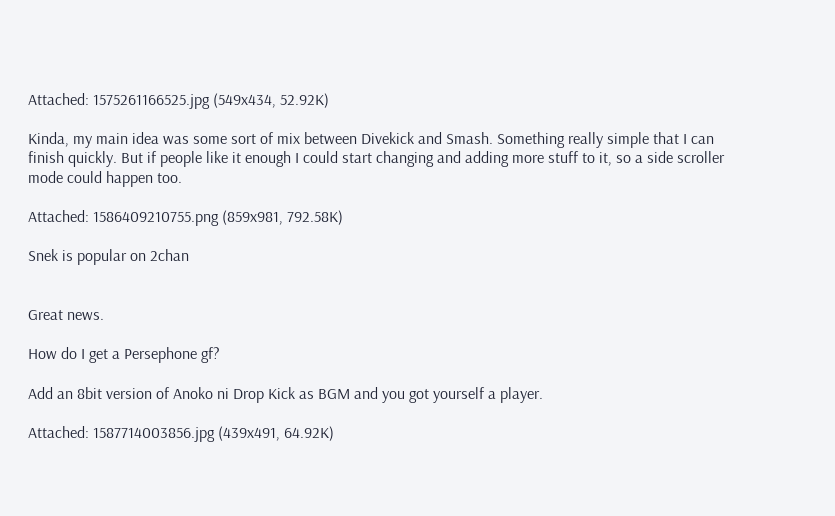Attached: 1575261166525.jpg (549x434, 52.92K)

Kinda, my main idea was some sort of mix between Divekick and Smash. Something really simple that I can finish quickly. But if people like it enough I could start changing and adding more stuff to it, so a side scroller mode could happen too.

Attached: 1586409210755.png (859x981, 792.58K)

Snek is popular on 2chan


Great news.

How do I get a Persephone gf?

Add an 8bit version of Anoko ni Drop Kick as BGM and you got yourself a player.

Attached: 1587714003856.jpg (439x491, 64.92K)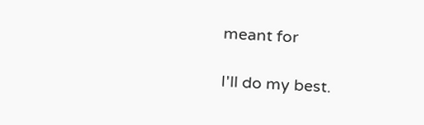meant for

I'll do my best.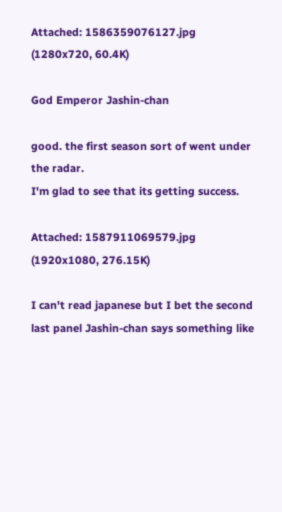Attached: 1586359076127.jpg (1280x720, 60.4K)

God Emperor Jashin-chan

good. the first season sort of went under the radar.
I'm glad to see that its getting success.

Attached: 1587911069579.jpg (1920x1080, 276.15K)

I can't read japanese but I bet the second last panel Jashin-chan says something like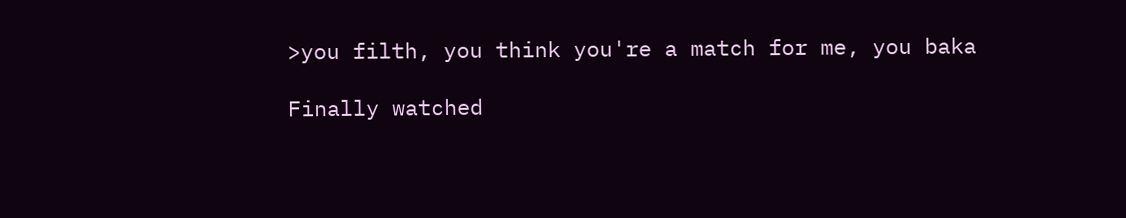>you filth, you think you're a match for me, you baka

Finally watched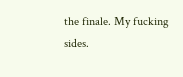the finale. My fucking sides.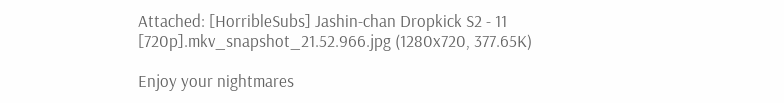Attached: [HorribleSubs] Jashin-chan Dropkick S2 - 11 [720p].mkv_snapshot_21.52.966.jpg (1280x720, 377.65K)

Enjoy your nightmares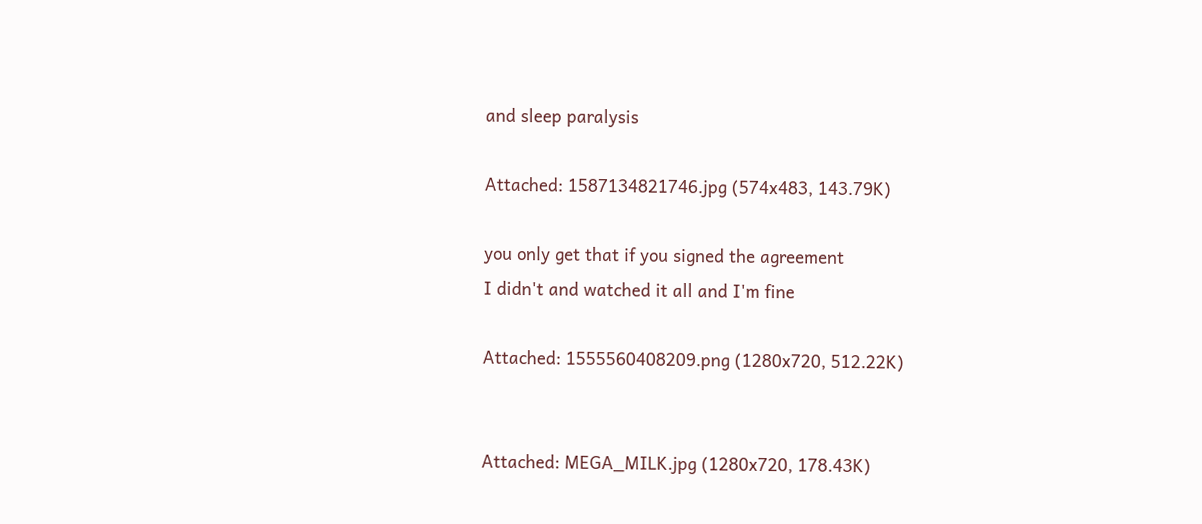and sleep paralysis

Attached: 1587134821746.jpg (574x483, 143.79K)

you only get that if you signed the agreement
I didn't and watched it all and I'm fine

Attached: 1555560408209.png (1280x720, 512.22K)


Attached: MEGA_MILK.jpg (1280x720, 178.43K)